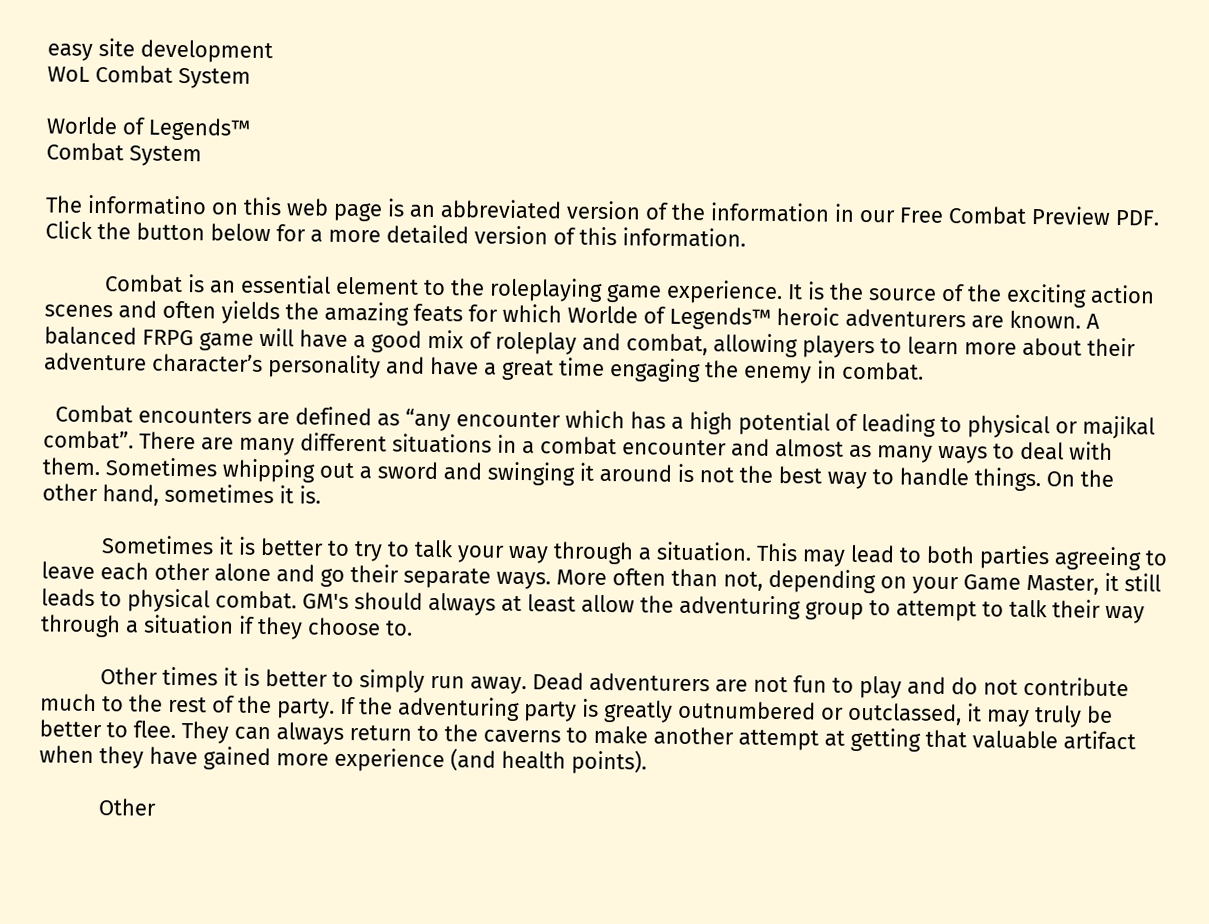easy site development
WoL Combat System

Worlde of Legends™
Combat System

The informatino on this web page is an abbreviated version of the information in our Free Combat Preview PDF. Click the button below for a more detailed version of this information.

          Combat is an essential element to the roleplaying game experience. It is the source of the exciting action scenes and often yields the amazing feats for which Worlde of Legends™ heroic adventurers are known. A balanced FRPG game will have a good mix of roleplay and combat, allowing players to learn more about their adventure character’s personality and have a great time engaging the enemy in combat.

  Combat encounters are defined as “any encounter which has a high potential of leading to physical or majikal combat”. There are many different situations in a combat encounter and almost as many ways to deal with them. Sometimes whipping out a sword and swinging it around is not the best way to handle things. On the other hand, sometimes it is.

          Sometimes it is better to try to talk your way through a situation. This may lead to both parties agreeing to leave each other alone and go their separate ways. More often than not, depending on your Game Master, it still leads to physical combat. GM's should always at least allow the adventuring group to attempt to talk their way through a situation if they choose to.

          Other times it is better to simply run away. Dead adventurers are not fun to play and do not contribute much to the rest of the party. If the adventuring party is greatly outnumbered or outclassed, it may truly be better to flee. They can always return to the caverns to make another attempt at getting that valuable artifact when they have gained more experience (and health points).

          Other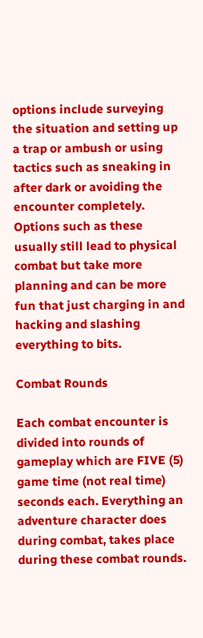options include surveying the situation and setting up a trap or ambush or using tactics such as sneaking in after dark or avoiding the encounter completely. Options such as these usually still lead to physical combat but take more planning and can be more fun that just charging in and hacking and slashing everything to bits.

Combat Rounds

Each combat encounter is divided into rounds of gameplay which are FIVE (5) game time (not real time) seconds each. Everything an adventure character does during combat, takes place during these combat rounds.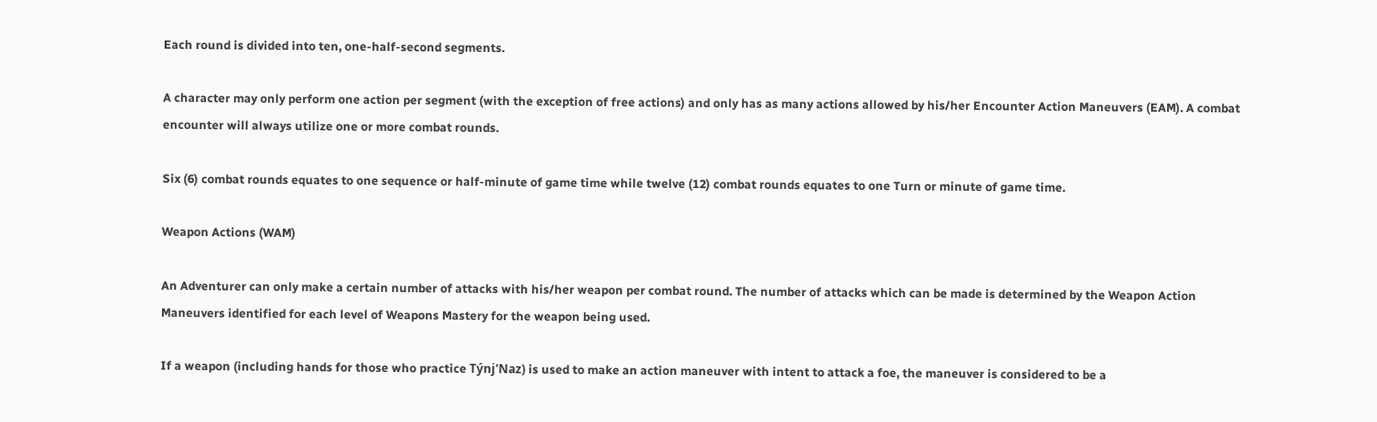Each round is divided into ten, one-half-second segments.

A character may only perform one action per segment (with the exception of free actions) and only has as many actions allowed by his/her Encounter Action Maneuvers (EAM). A combat encounter will always utilize one or more combat rounds.

Six (6) combat rounds equates to one sequence or half-minute of game time while twelve (12) combat rounds equates to one Turn or minute of game time.

Weapon Actions (WAM)

An Adventurer can only make a certain number of attacks with his/her weapon per combat round. The number of attacks which can be made is determined by the Weapon Action Maneuvers identified for each level of Weapons Mastery for the weapon being used.

If a weapon (including hands for those who practice Týnj'Naz) is used to make an action maneuver with intent to attack a foe, the maneuver is considered to be a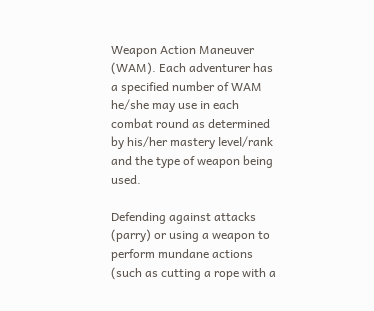Weapon Action Maneuver (WAM). Each adventurer has a specified number of WAM he/she may use in each combat round as determined by his/her mastery level/rank and the type of weapon being used.

Defending against attacks (parry) or using a weapon to perform mundane actions (such as cutting a rope with a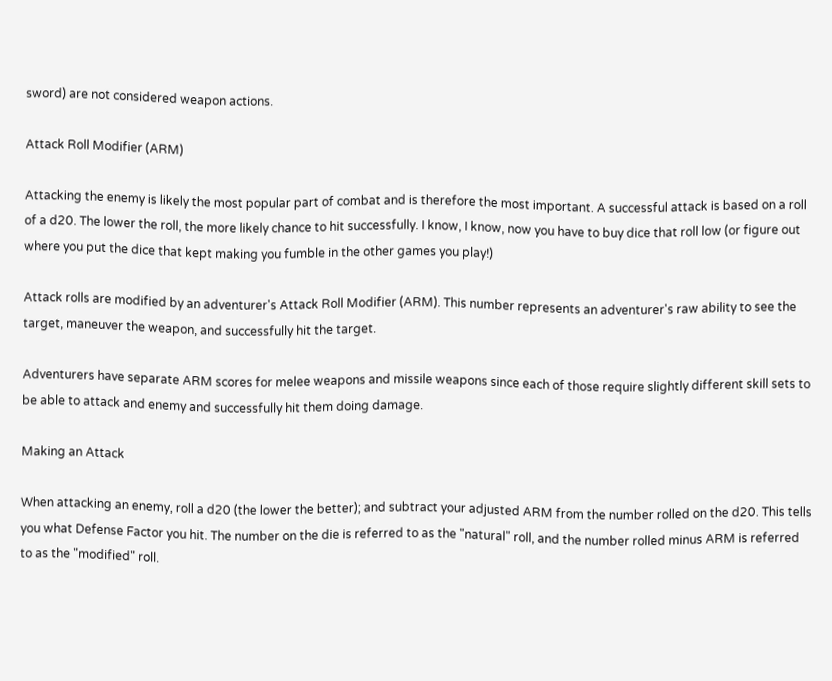sword) are not considered weapon actions.

Attack Roll Modifier (ARM)

Attacking the enemy is likely the most popular part of combat and is therefore the most important. A successful attack is based on a roll of a d20. The lower the roll, the more likely chance to hit successfully. I know, I know, now you have to buy dice that roll low (or figure out where you put the dice that kept making you fumble in the other games you play!)

Attack rolls are modified by an adventurer's Attack Roll Modifier (ARM). This number represents an adventurer's raw ability to see the target, maneuver the weapon, and successfully hit the target.

Adventurers have separate ARM scores for melee weapons and missile weapons since each of those require slightly different skill sets to be able to attack and enemy and successfully hit them doing damage.

Making an Attack

When attacking an enemy, roll a d20 (the lower the better); and subtract your adjusted ARM from the number rolled on the d20. This tells you what Defense Factor you hit. The number on the die is referred to as the "natural" roll, and the number rolled minus ARM is referred to as the "modified" roll.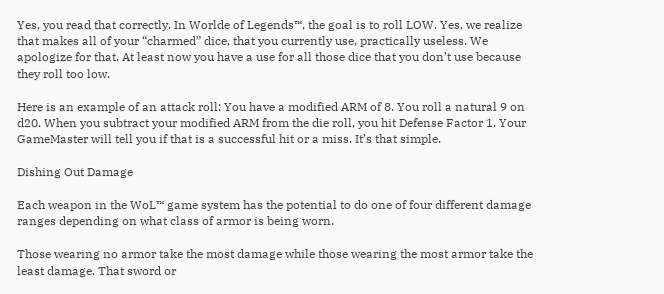Yes, you read that correctly. In Worlde of Legends™, the goal is to roll LOW. Yes, we realize that makes all of your “charmed” dice, that you currently use, practically useless. We apologize for that. At least now you have a use for all those dice that you don’t use because they roll too low.

Here is an example of an attack roll: You have a modified ARM of 8. You roll a natural 9 on d20. When you subtract your modified ARM from the die roll, you hit Defense Factor 1. Your GameMaster will tell you if that is a successful hit or a miss. It’s that simple.

Dishing Out Damage

Each weapon in the WoL™ game system has the potential to do one of four different damage ranges depending on what class of armor is being worn.

Those wearing no armor take the most damage while those wearing the most armor take the least damage. That sword or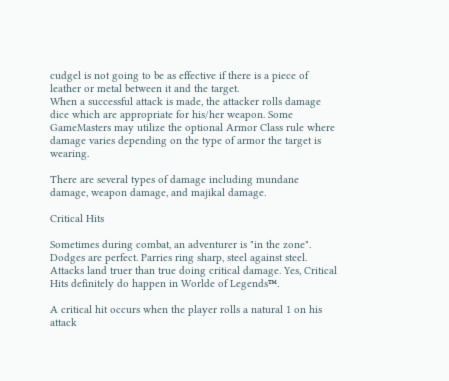cudgel is not going to be as effective if there is a piece of leather or metal between it and the target.
When a successful attack is made, the attacker rolls damage dice which are appropriate for his/her weapon. Some GameMasters may utilize the optional Armor Class rule where damage varies depending on the type of armor the target is wearing.

There are several types of damage including mundane damage, weapon damage, and majikal damage.

Critical Hits

Sometimes during combat, an adventurer is "in the zone". Dodges are perfect. Parries ring sharp, steel against steel. Attacks land truer than true doing critical damage. Yes, Critical Hits definitely do happen in Worlde of Legends™.

A critical hit occurs when the player rolls a natural 1 on his attack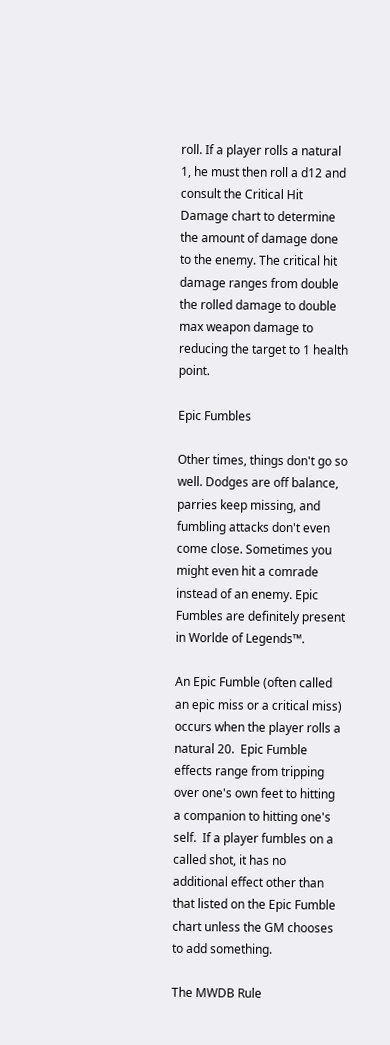roll. If a player rolls a natural 1, he must then roll a d12 and consult the Critical Hit Damage chart to determine the amount of damage done to the enemy. The critical hit damage ranges from double the rolled damage to double max weapon damage to reducing the target to 1 health point.

Epic Fumbles

Other times, things don't go so well. Dodges are off balance, parries keep missing, and fumbling attacks don't even come close. Sometimes you might even hit a comrade instead of an enemy. Epic Fumbles are definitely present in Worlde of Legends™.

An Epic Fumble (often called an epic miss or a critical miss) occurs when the player rolls a natural 20.  Epic Fumble effects range from tripping over one's own feet to hitting a companion to hitting one's self.  If a player fumbles on a called shot, it has no additional effect other than that listed on the Epic Fumble chart unless the GM chooses to add something.

The MWDB Rule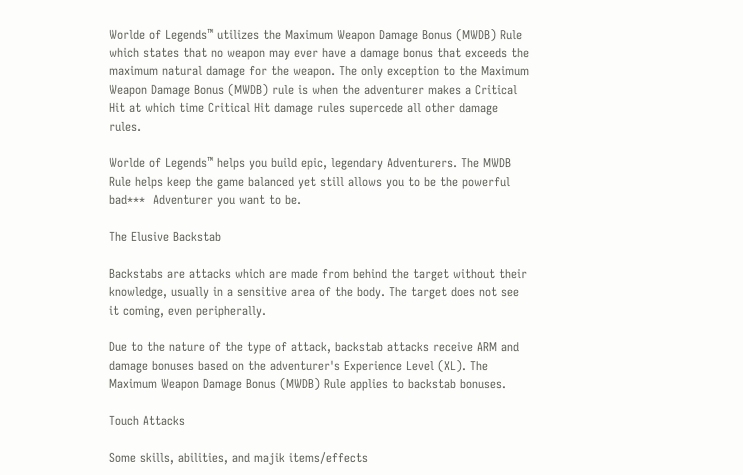Worlde of Legends™ utilizes the Maximum Weapon Damage Bonus (MWDB) Rule which states that no weapon may ever have a damage bonus that exceeds the maximum natural damage for the weapon. The only exception to the Maximum Weapon Damage Bonus (MWDB) rule is when the adventurer makes a Critical Hit at which time Critical Hit damage rules supercede all other damage rules.

Worlde of Legends™ helps you build epic, legendary Adventurers. The MWDB Rule helps keep the game balanced yet still allows you to be the powerful bad***  Adventurer you want to be.

The Elusive Backstab

Backstabs are attacks which are made from behind the target without their knowledge, usually in a sensitive area of the body. The target does not see it coming, even peripherally.

Due to the nature of the type of attack, backstab attacks receive ARM and damage bonuses based on the adventurer's Experience Level (XL). The Maximum Weapon Damage Bonus (MWDB) Rule applies to backstab bonuses.

Touch Attacks

Some skills, abilities, and majik items/effects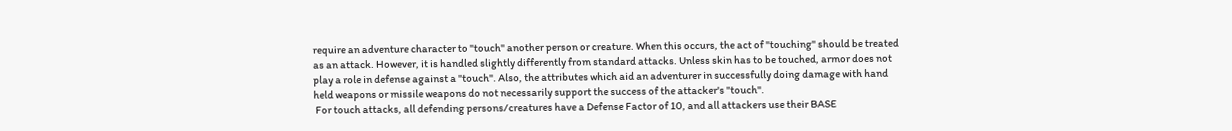require an adventure character to "touch" another person or creature. When this occurs, the act of "touching" should be treated as an attack. However, it is handled slightly differently from standard attacks. Unless skin has to be touched, armor does not play a role in defense against a "touch". Also, the attributes which aid an adventurer in successfully doing damage with hand held weapons or missile weapons do not necessarily support the success of the attacker's "touch".
 For touch attacks, all defending persons/creatures have a Defense Factor of 10, and all attackers use their BASE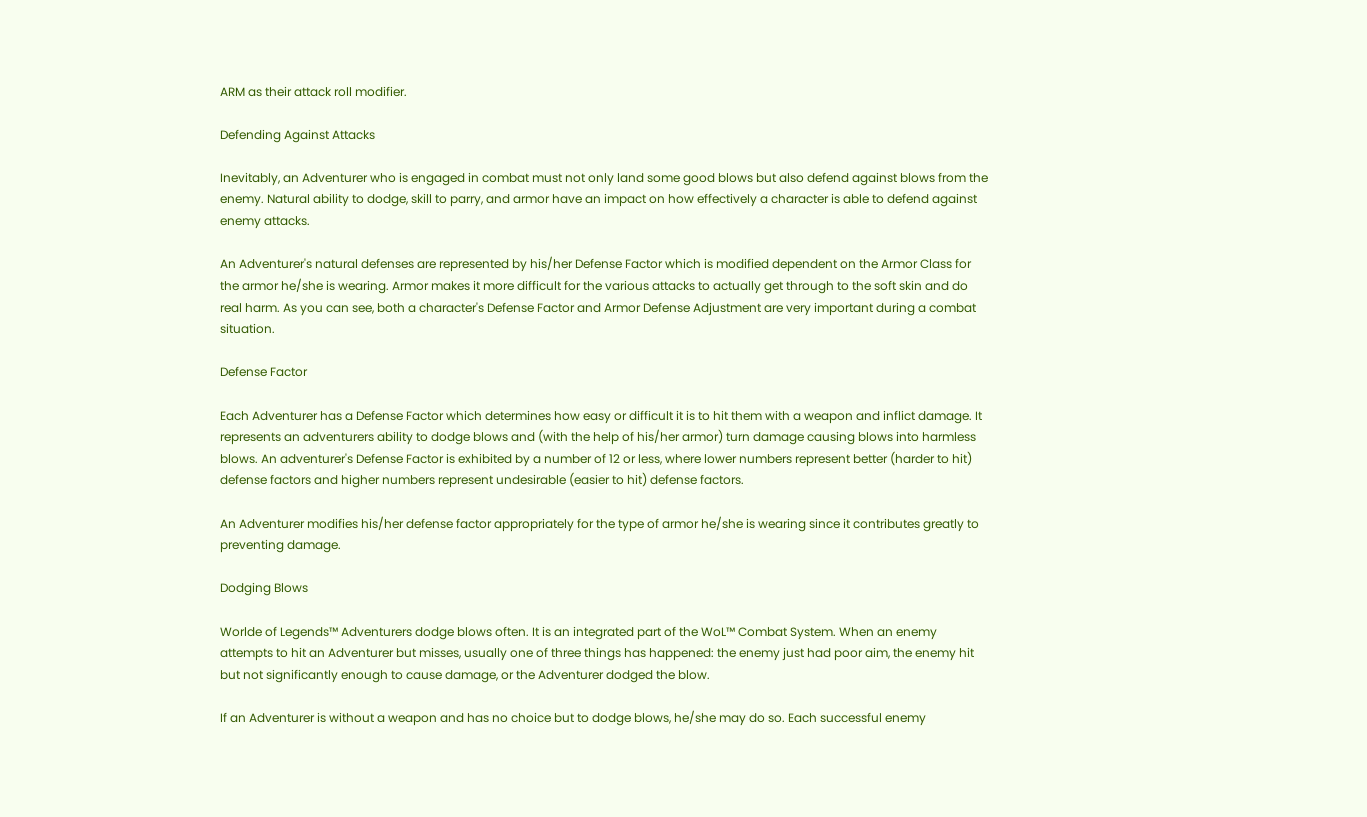ARM as their attack roll modifier.

Defending Against Attacks

Inevitably, an Adventurer who is engaged in combat must not only land some good blows but also defend against blows from the enemy. Natural ability to dodge, skill to parry, and armor have an impact on how effectively a character is able to defend against enemy attacks.

An Adventurer's natural defenses are represented by his/her Defense Factor which is modified dependent on the Armor Class for the armor he/she is wearing. Armor makes it more difficult for the various attacks to actually get through to the soft skin and do real harm. As you can see, both a character's Defense Factor and Armor Defense Adjustment are very important during a combat situation.

Defense Factor

Each Adventurer has a Defense Factor which determines how easy or difficult it is to hit them with a weapon and inflict damage. It represents an adventurers ability to dodge blows and (with the help of his/her armor) turn damage causing blows into harmless blows. An adventurer's Defense Factor is exhibited by a number of 12 or less, where lower numbers represent better (harder to hit) defense factors and higher numbers represent undesirable (easier to hit) defense factors.

An Adventurer modifies his/her defense factor appropriately for the type of armor he/she is wearing since it contributes greatly to preventing damage.

Dodging Blows

Worlde of Legends™ Adventurers dodge blows often. It is an integrated part of the WoL™ Combat System. When an enemy attempts to hit an Adventurer but misses, usually one of three things has happened: the enemy just had poor aim, the enemy hit but not significantly enough to cause damage, or the Adventurer dodged the blow.

If an Adventurer is without a weapon and has no choice but to dodge blows, he/she may do so. Each successful enemy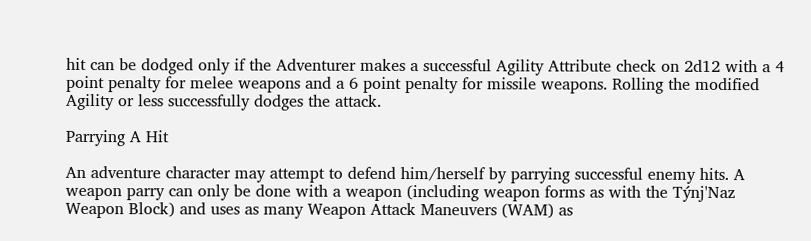hit can be dodged only if the Adventurer makes a successful Agility Attribute check on 2d12 with a 4 point penalty for melee weapons and a 6 point penalty for missile weapons. Rolling the modified Agility or less successfully dodges the attack.

Parrying A Hit

An adventure character may attempt to defend him/herself by parrying successful enemy hits. A weapon parry can only be done with a weapon (including weapon forms as with the Týnj'Naz Weapon Block) and uses as many Weapon Attack Maneuvers (WAM) as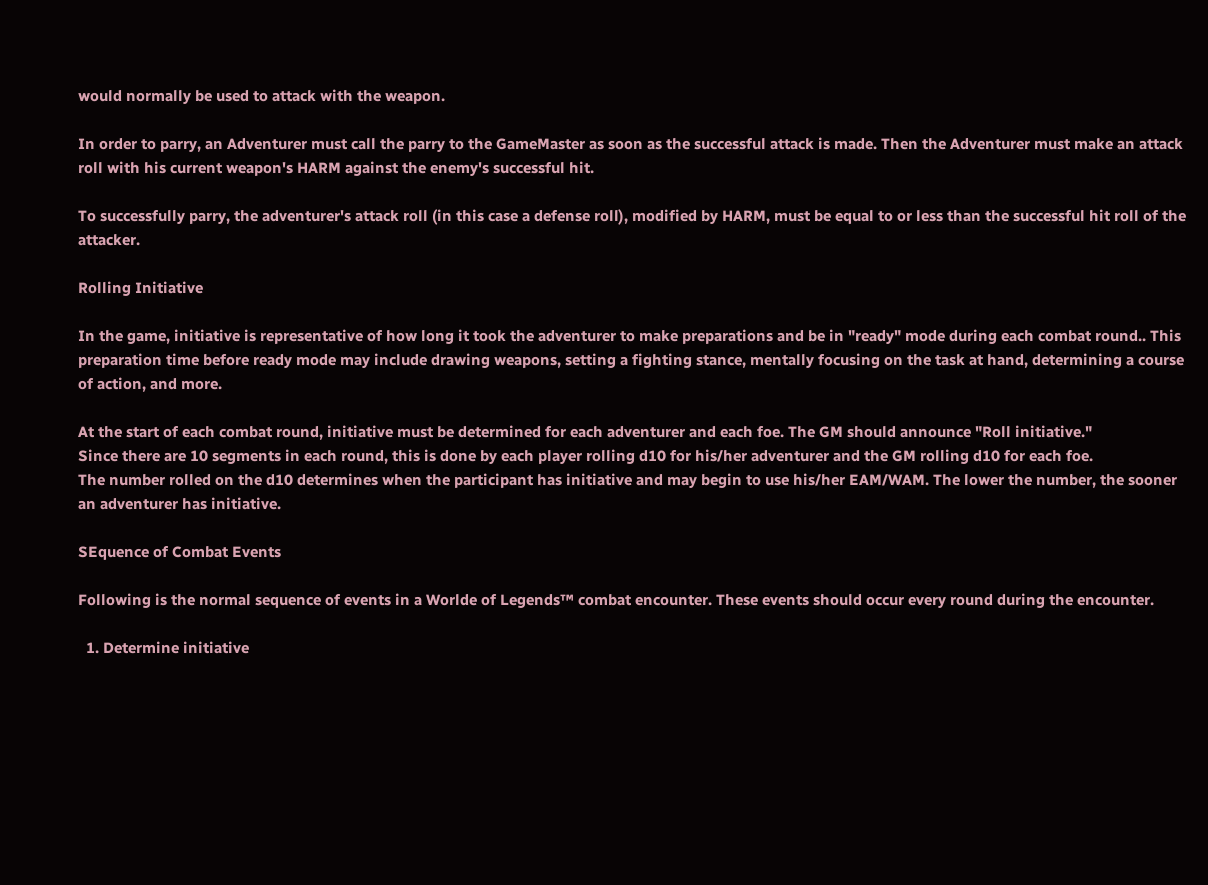would normally be used to attack with the weapon.

In order to parry, an Adventurer must call the parry to the GameMaster as soon as the successful attack is made. Then the Adventurer must make an attack roll with his current weapon's HARM against the enemy's successful hit.

To successfully parry, the adventurer's attack roll (in this case a defense roll), modified by HARM, must be equal to or less than the successful hit roll of the attacker.

Rolling Initiative

In the game, initiative is representative of how long it took the adventurer to make preparations and be in "ready" mode during each combat round.. This preparation time before ready mode may include drawing weapons, setting a fighting stance, mentally focusing on the task at hand, determining a course of action, and more.

At the start of each combat round, initiative must be determined for each adventurer and each foe. The GM should announce "Roll initiative."
Since there are 10 segments in each round, this is done by each player rolling d10 for his/her adventurer and the GM rolling d10 for each foe.
The number rolled on the d10 determines when the participant has initiative and may begin to use his/her EAM/WAM. The lower the number, the sooner an adventurer has initiative.

SEquence of Combat Events

Following is the normal sequence of events in a Worlde of Legends™ combat encounter. These events should occur every round during the encounter.

  1. Determine initiative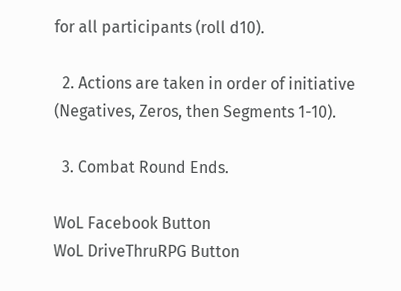for all participants (roll d10).

  2. Actions are taken in order of initiative (Negatives, Zeros, then Segments 1-10).

  3. Combat Round Ends.

WoL Facebook Button
WoL DriveThruRPG Button